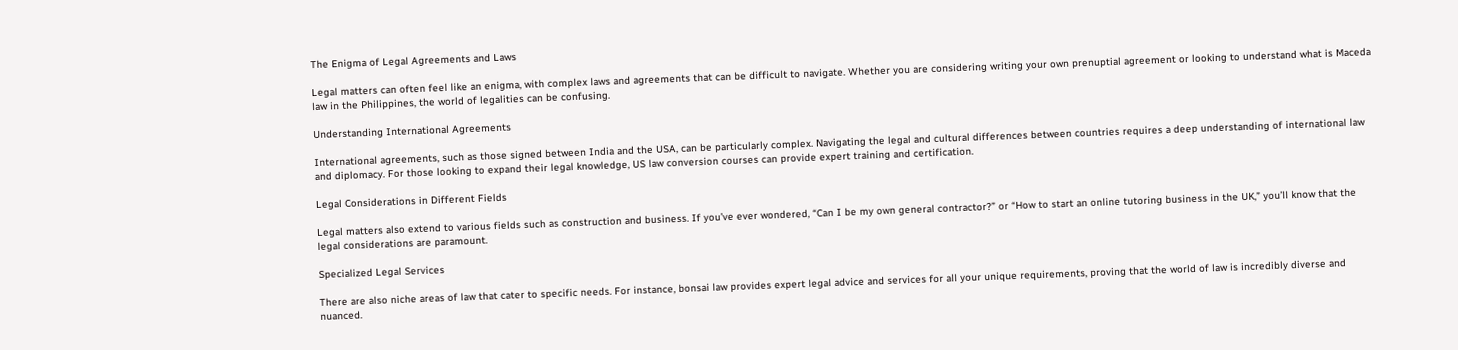The Enigma of Legal Agreements and Laws

Legal matters can often feel like an enigma, with complex laws and agreements that can be difficult to navigate. Whether you are considering writing your own prenuptial agreement or looking to understand what is Maceda law in the Philippines, the world of legalities can be confusing.

Understanding International Agreements

International agreements, such as those signed between India and the USA, can be particularly complex. Navigating the legal and cultural differences between countries requires a deep understanding of international law and diplomacy. For those looking to expand their legal knowledge, US law conversion courses can provide expert training and certification.

Legal Considerations in Different Fields

Legal matters also extend to various fields such as construction and business. If you’ve ever wondered, “Can I be my own general contractor?” or “How to start an online tutoring business in the UK,” you’ll know that the legal considerations are paramount.

Specialized Legal Services

There are also niche areas of law that cater to specific needs. For instance, bonsai law provides expert legal advice and services for all your unique requirements, proving that the world of law is incredibly diverse and nuanced.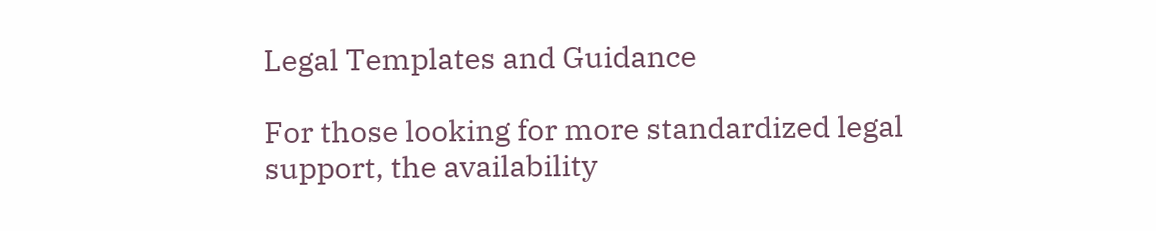Legal Templates and Guidance

For those looking for more standardized legal support, the availability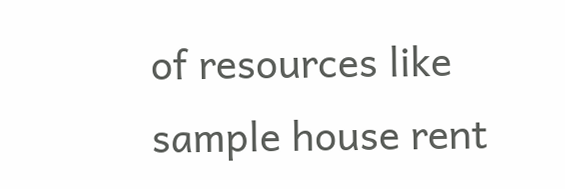of resources like sample house rent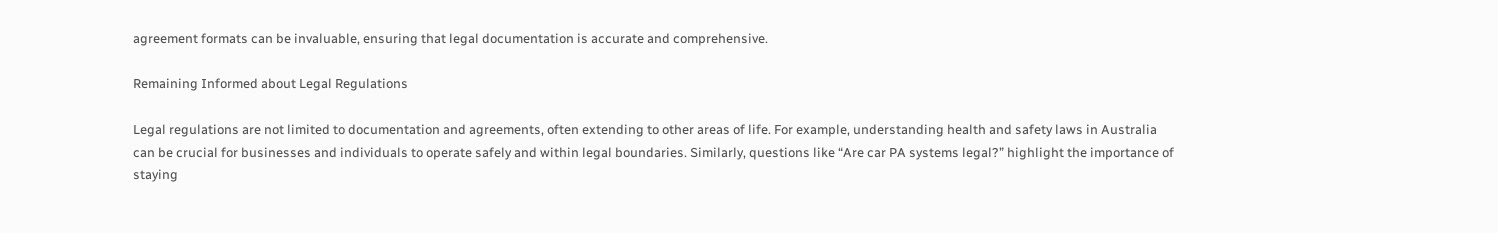agreement formats can be invaluable, ensuring that legal documentation is accurate and comprehensive.

Remaining Informed about Legal Regulations

Legal regulations are not limited to documentation and agreements, often extending to other areas of life. For example, understanding health and safety laws in Australia can be crucial for businesses and individuals to operate safely and within legal boundaries. Similarly, questions like “Are car PA systems legal?” highlight the importance of staying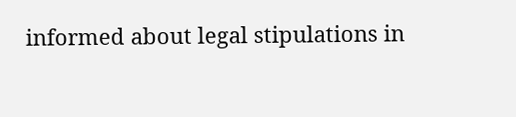informed about legal stipulations in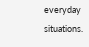everyday situations.